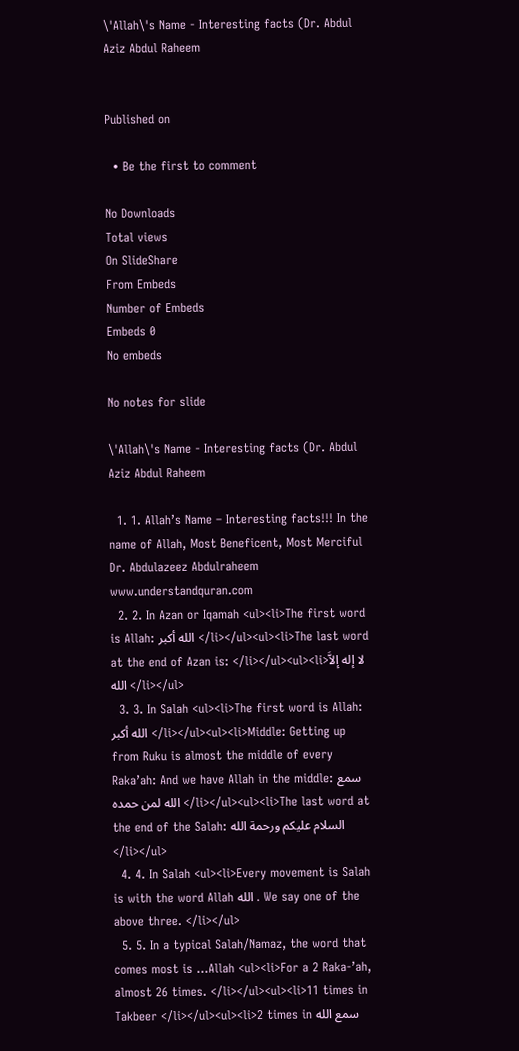\'Allah\'s Name - Interesting facts (Dr. Abdul Aziz Abdul Raheem


Published on

  • Be the first to comment

No Downloads
Total views
On SlideShare
From Embeds
Number of Embeds
Embeds 0
No embeds

No notes for slide

\'Allah\'s Name - Interesting facts (Dr. Abdul Aziz Abdul Raheem

  1. 1. Allah’s Name – Interesting facts!!! In the name of Allah, Most Beneficent, Most Merciful Dr. Abdulazeez Abdulraheem www.understandquran.com
  2. 2. In Azan or Iqamah <ul><li>The first word is Allah: الله أكبر </li></ul><ul><li>The last word at the end of Azan is: </li></ul><ul><li>لا إله إلاَّ الله </li></ul>
  3. 3. In Salah <ul><li>The first word is Allah: الله أكبر </li></ul><ul><li>Middle: Getting up from Ruku is almost the middle of every Raka’ah: And we have Allah in the middle: سمع الله لمن حمده </li></ul><ul><li>The last word at the end of the Salah: السلام عليكم ورحمة الله </li></ul>
  4. 4. In Salah <ul><li>Every movement is Salah is with the word Allah الله . We say one of the above three. </li></ul>
  5. 5. In a typical Salah/Namaz, the word that comes most is …Allah <ul><li>For a 2 Raka-’ah, almost 26 times. </li></ul><ul><li>11 times in Takbeer </li></ul><ul><li>2 times in سمع الله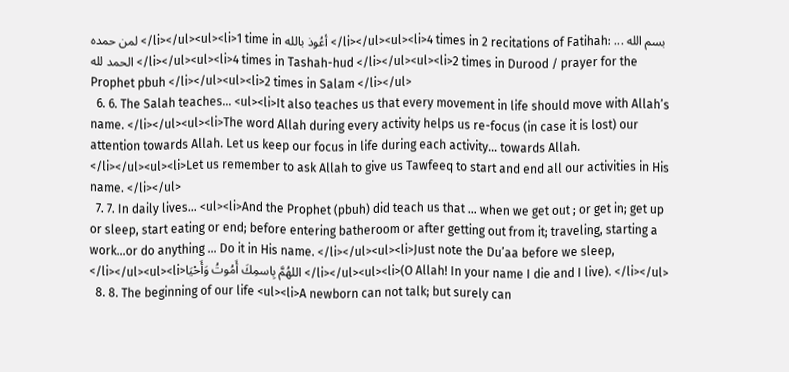لمن حمده </li></ul><ul><li>1 time in أعُوذ بالله </li></ul><ul><li>4 times in 2 recitations of Fatihah: بسم الله ... الحمد لله </li></ul><ul><li>4 times in Tashah-hud </li></ul><ul><li>2 times in Durood / prayer for the Prophet pbuh </li></ul><ul><li>2 times in Salam </li></ul>
  6. 6. The Salah teaches… <ul><li>It also teaches us that every movement in life should move with Allah’s name. </li></ul><ul><li>The word Allah during every activity helps us re-focus (in case it is lost) our attention towards Allah. Let us keep our focus in life during each activity… towards Allah. </li></ul><ul><li>Let us remember to ask Allah to give us Tawfeeq to start and end all our activities in His name. </li></ul>
  7. 7. In daily lives… <ul><li>And the Prophet (pbuh) did teach us that … when we get out ; or get in; get up or sleep, start eating or end; before entering batheroom or after getting out from it; traveling, starting a work…or do anything … Do it in His name. </li></ul><ul><li>Just note the Du’aa before we sleep, </li></ul><ul><li>اللهُمَّ بِاسمِكَ أَمُوتُ وَأَحْيَا </li></ul><ul><li>(O Allah! In your name I die and I live). </li></ul>
  8. 8. The beginning of our life <ul><li>A newborn can not talk; but surely can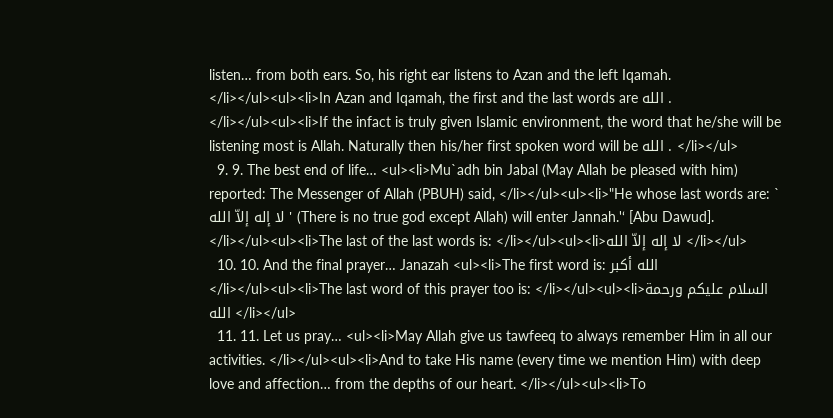listen… from both ears. So, his right ear listens to Azan and the left Iqamah. </li></ul><ul><li>In Azan and Iqamah, the first and the last words are الله . </li></ul><ul><li>If the infact is truly given Islamic environment, the word that he/she will be listening most is Allah. Naturally then his/her first spoken word will be الله . </li></ul>
  9. 9. The best end of life… <ul><li>Mu`adh bin Jabal (May Allah be pleased with him) reported: The Messenger of Allah (PBUH) said, </li></ul><ul><li>"He whose last words are: ` لا إله إلاّ الله ' (There is no true god except Allah) will enter Jannah.'‘ [Abu Dawud]. </li></ul><ul><li>The last of the last words is: </li></ul><ul><li>لا إله إلاّ الله </li></ul>
  10. 10. And the final prayer… Janazah <ul><li>The first word is: الله أكبر </li></ul><ul><li>The last word of this prayer too is: </li></ul><ul><li>السلام عليكم ورحمة الله </li></ul>
  11. 11. Let us pray… <ul><li>May Allah give us tawfeeq to always remember Him in all our activities. </li></ul><ul><li>And to take His name (every time we mention Him) with deep love and affection… from the depths of our heart. </li></ul><ul><li>To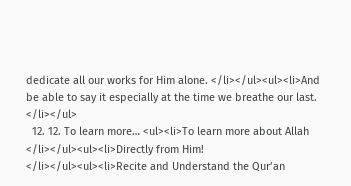dedicate all our works for Him alone. </li></ul><ul><li>And be able to say it especially at the time we breathe our last. </li></ul>
  12. 12. To learn more… <ul><li>To learn more about Allah </li></ul><ul><li>Directly from Him! </li></ul><ul><li>Recite and Understand the Qur’an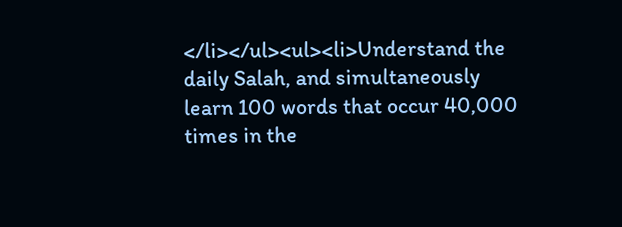</li></ul><ul><li>Understand the daily Salah, and simultaneously learn 100 words that occur 40,000 times in the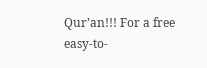Qur’an!!! For a free easy-to-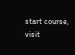start course, visit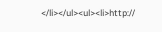</li></ul><ul><li>http://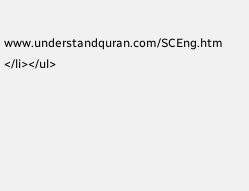www.understandquran.com/SCEng.htm </li></ul>